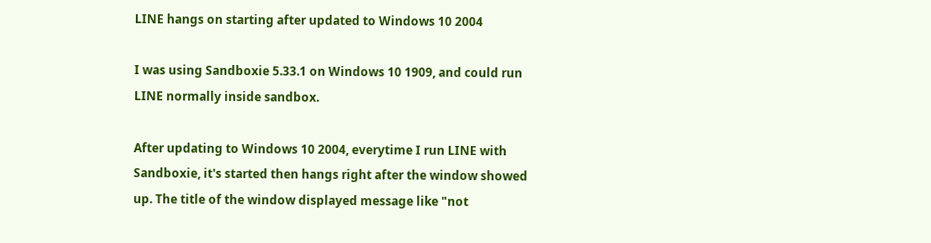LINE hangs on starting after updated to Windows 10 2004

I was using Sandboxie 5.33.1 on Windows 10 1909, and could run LINE normally inside sandbox.

After updating to Windows 10 2004, everytime I run LINE with Sandboxie, it's started then hangs right after the window showed up. The title of the window displayed message like "not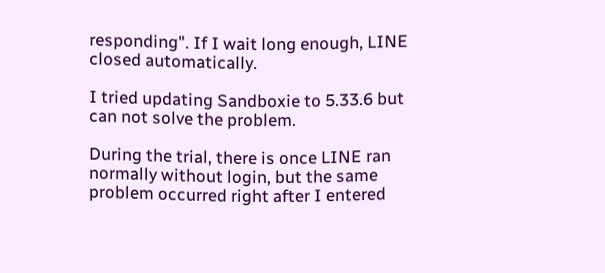responding". If I wait long enough, LINE closed automatically.

I tried updating Sandboxie to 5.33.6 but can not solve the problem.

During the trial, there is once LINE ran normally without login, but the same problem occurred right after I entered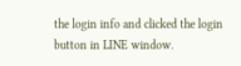the login info and clicked the login button in LINE window.